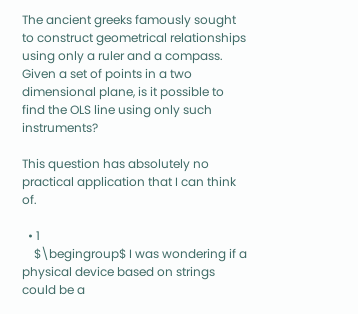The ancient greeks famously sought to construct geometrical relationships using only a ruler and a compass. Given a set of points in a two dimensional plane, is it possible to find the OLS line using only such instruments?

This question has absolutely no practical application that I can think of.

  • 1
    $\begingroup$ I was wondering if a physical device based on strings could be a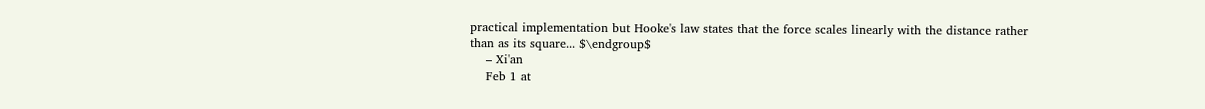practical implementation but Hooke's law states that the force scales linearly with the distance rather than as its square... $\endgroup$
    – Xi'an
    Feb 1 at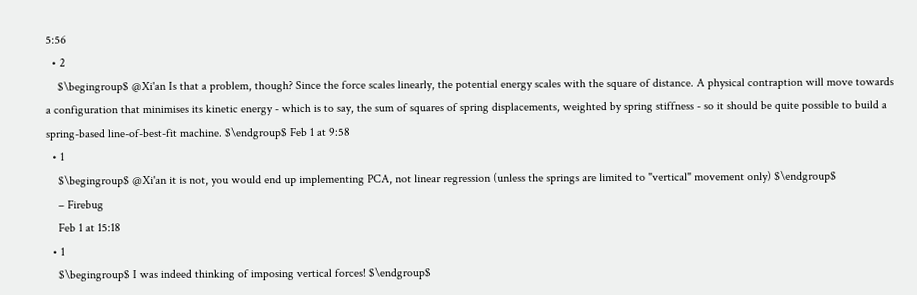5:56
  • 2
    $\begingroup$ @Xi'an Is that a problem, though? Since the force scales linearly, the potential energy scales with the square of distance. A physical contraption will move towards a configuration that minimises its kinetic energy - which is to say, the sum of squares of spring displacements, weighted by spring stiffness - so it should be quite possible to build a spring-based line-of-best-fit machine. $\endgroup$ Feb 1 at 9:58
  • 1
    $\begingroup$ @Xi'an it is not, you would end up implementing PCA, not linear regression (unless the springs are limited to "vertical" movement only) $\endgroup$
    – Firebug
    Feb 1 at 15:18
  • 1
    $\begingroup$ I was indeed thinking of imposing vertical forces! $\endgroup$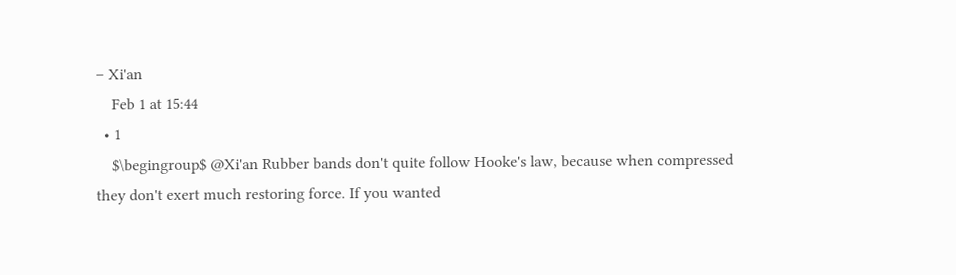– Xi'an
    Feb 1 at 15:44
  • 1
    $\begingroup$ @Xi'an Rubber bands don't quite follow Hooke's law, because when compressed they don't exert much restoring force. If you wanted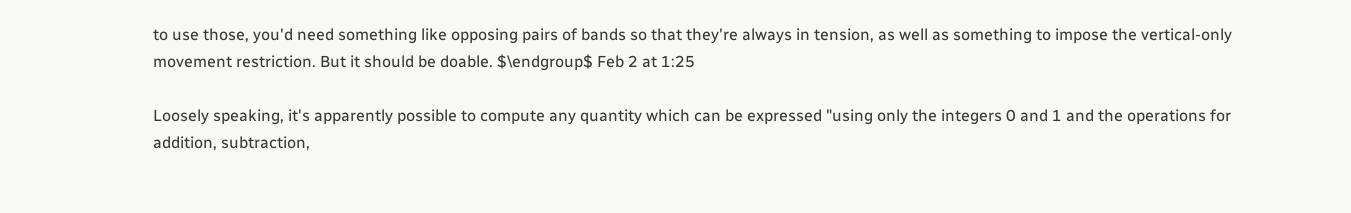to use those, you'd need something like opposing pairs of bands so that they're always in tension, as well as something to impose the vertical-only movement restriction. But it should be doable. $\endgroup$ Feb 2 at 1:25

Loosely speaking, it's apparently possible to compute any quantity which can be expressed "using only the integers 0 and 1 and the operations for addition, subtraction,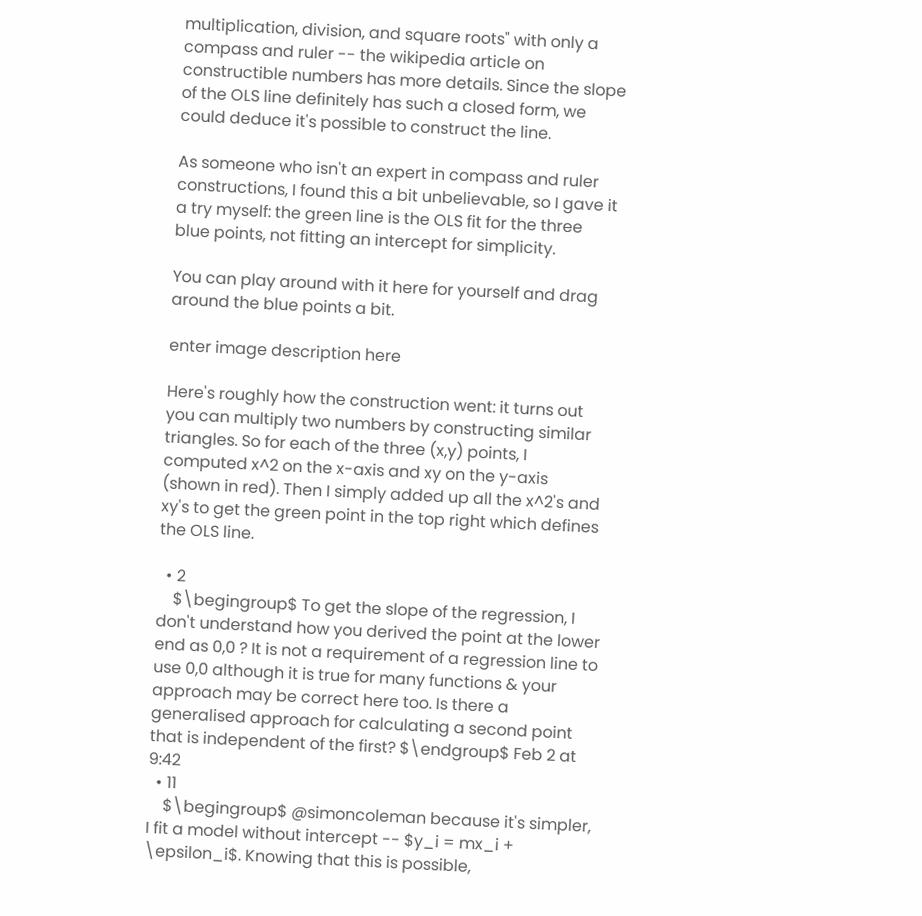multiplication, division, and square roots" with only a compass and ruler -- the wikipedia article on constructible numbers has more details. Since the slope of the OLS line definitely has such a closed form, we could deduce it's possible to construct the line.

As someone who isn't an expert in compass and ruler constructions, I found this a bit unbelievable, so I gave it a try myself: the green line is the OLS fit for the three blue points, not fitting an intercept for simplicity.

You can play around with it here for yourself and drag around the blue points a bit.

enter image description here

Here's roughly how the construction went: it turns out you can multiply two numbers by constructing similar triangles. So for each of the three (x,y) points, I computed x^2 on the x-axis and xy on the y-axis (shown in red). Then I simply added up all the x^2's and xy's to get the green point in the top right which defines the OLS line.

  • 2
    $\begingroup$ To get the slope of the regression, I don't understand how you derived the point at the lower end as 0,0 ? It is not a requirement of a regression line to use 0,0 although it is true for many functions & your approach may be correct here too. Is there a generalised approach for calculating a second point that is independent of the first? $\endgroup$ Feb 2 at 9:42
  • 11
    $\begingroup$ @simoncoleman because it's simpler, I fit a model without intercept -- $y_i = mx_i + \epsilon_i$. Knowing that this is possible,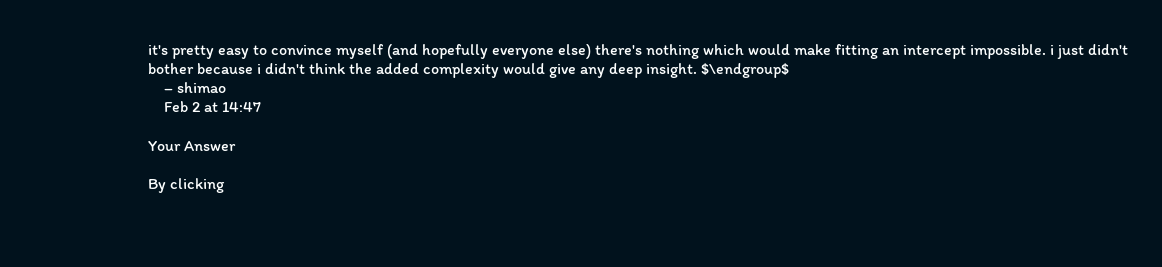it's pretty easy to convince myself (and hopefully everyone else) there's nothing which would make fitting an intercept impossible. i just didn't bother because i didn't think the added complexity would give any deep insight. $\endgroup$
    – shimao
    Feb 2 at 14:47

Your Answer

By clicking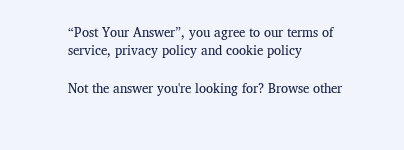“Post Your Answer”, you agree to our terms of service, privacy policy and cookie policy

Not the answer you're looking for? Browse other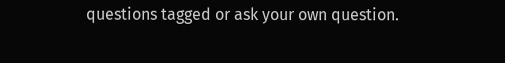questions tagged or ask your own question.